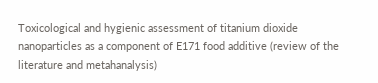Toxicological and hygienic assessment of titanium dioxide nanoparticles as a component of E171 food additive (review of the literature and metahanalysis)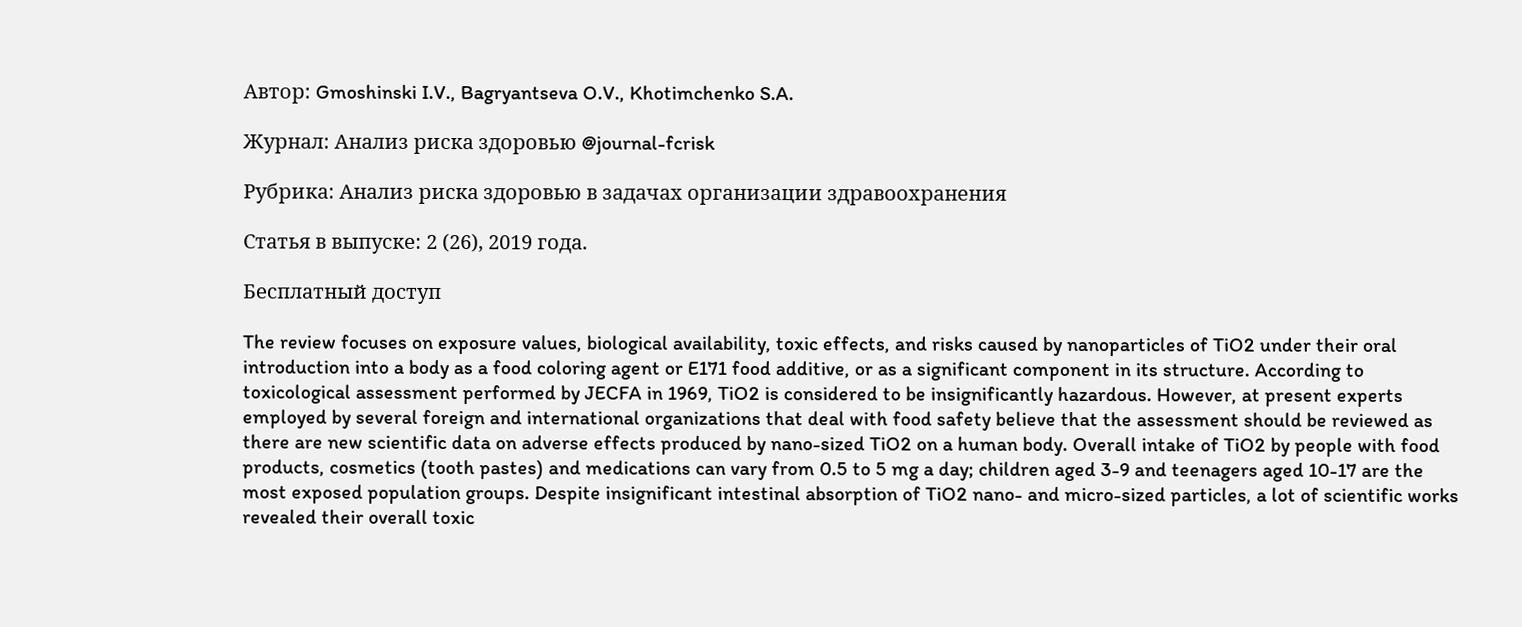Автор: Gmoshinski I.V., Bagryantseva O.V., Khotimchenko S.A.

Журнал: Анализ риска здоровью @journal-fcrisk

Рубрика: Анализ риска здоровью в задачах организации здравоохранения

Статья в выпуске: 2 (26), 2019 года.

Бесплатный доступ

The review focuses on exposure values, biological availability, toxic effects, and risks caused by nanoparticles of TiO2 under their oral introduction into a body as a food coloring agent or E171 food additive, or as a significant component in its structure. According to toxicological assessment performed by JECFA in 1969, TiO2 is considered to be insignificantly hazardous. However, at present experts employed by several foreign and international organizations that deal with food safety believe that the assessment should be reviewed as there are new scientific data on adverse effects produced by nano-sized TiO2 on a human body. Overall intake of TiO2 by people with food products, cosmetics (tooth pastes) and medications can vary from 0.5 to 5 mg a day; children aged 3-9 and teenagers aged 10-17 are the most exposed population groups. Despite insignificant intestinal absorption of TiO2 nano- and micro-sized particles, a lot of scientific works revealed their overall toxic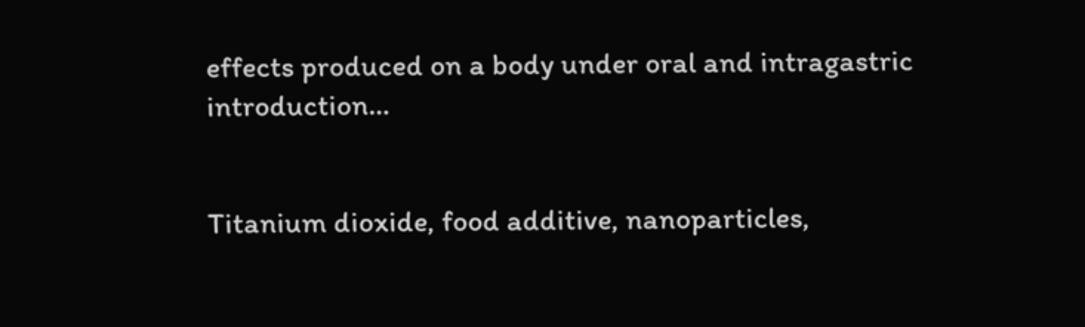effects produced on a body under oral and intragastric introduction...


Titanium dioxide, food additive, nanoparticles,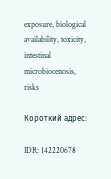exposure, biological availability, toxicity, intestinal microbiocenosis, risks

Короткий адрес:

IDR: 142220678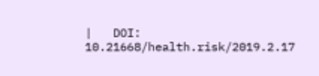|   DOI: 10.21668/health.risk/2019.2.17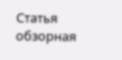Статья обзорная